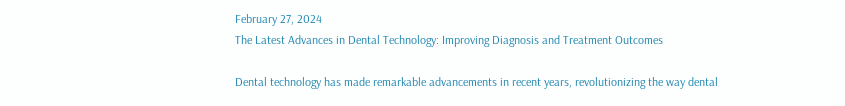February 27, 2024
The Latest Advances in Dental Technology: Improving Diagnosis and Treatment Outcomes

Dental technology has made remarkable advancements in recent years, revolutionizing the way dental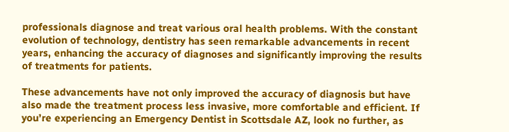professionals diagnose and treat various oral health problems. With the constant evolution of technology, dentistry has seen remarkable advancements in recent years, enhancing the accuracy of diagnoses and significantly improving the results of treatments for patients.

These advancements have not only improved the accuracy of diagnosis but have also made the treatment process less invasive, more comfortable and efficient. If you’re experiencing an Emergency Dentist in Scottsdale AZ, look no further, as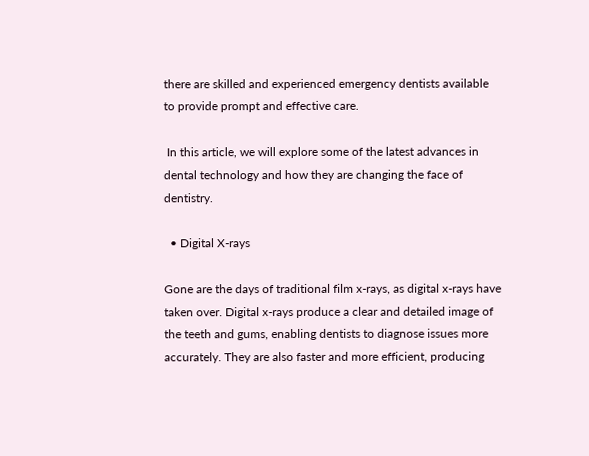there are skilled and experienced emergency dentists available to provide prompt and effective care.

 In this article, we will explore some of the latest advances in dental technology and how they are changing the face of dentistry.

  • Digital X-rays

Gone are the days of traditional film x-rays, as digital x-rays have taken over. Digital x-rays produce a clear and detailed image of the teeth and gums, enabling dentists to diagnose issues more accurately. They are also faster and more efficient, producing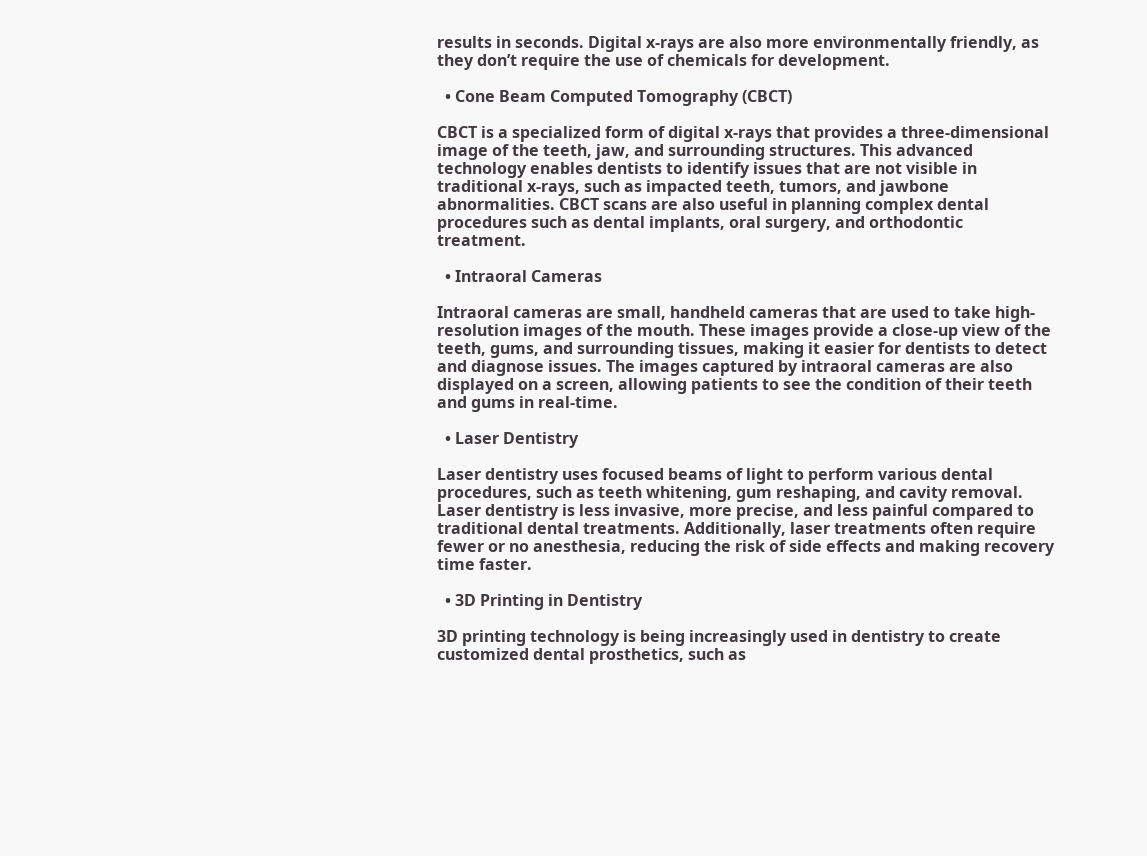results in seconds. Digital x-rays are also more environmentally friendly, as they don’t require the use of chemicals for development.

  • Cone Beam Computed Tomography (CBCT)

CBCT is a specialized form of digital x-rays that provides a three-dimensional image of the teeth, jaw, and surrounding structures. This advanced technology enables dentists to identify issues that are not visible in traditional x-rays, such as impacted teeth, tumors, and jawbone abnormalities. CBCT scans are also useful in planning complex dental procedures such as dental implants, oral surgery, and orthodontic treatment.

  • Intraoral Cameras

Intraoral cameras are small, handheld cameras that are used to take high-resolution images of the mouth. These images provide a close-up view of the teeth, gums, and surrounding tissues, making it easier for dentists to detect and diagnose issues. The images captured by intraoral cameras are also displayed on a screen, allowing patients to see the condition of their teeth and gums in real-time.

  • Laser Dentistry

Laser dentistry uses focused beams of light to perform various dental procedures, such as teeth whitening, gum reshaping, and cavity removal. Laser dentistry is less invasive, more precise, and less painful compared to traditional dental treatments. Additionally, laser treatments often require fewer or no anesthesia, reducing the risk of side effects and making recovery time faster.

  • 3D Printing in Dentistry

3D printing technology is being increasingly used in dentistry to create customized dental prosthetics, such as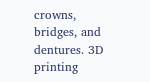crowns, bridges, and dentures. 3D printing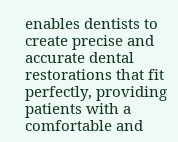enables dentists to create precise and accurate dental restorations that fit perfectly, providing patients with a comfortable and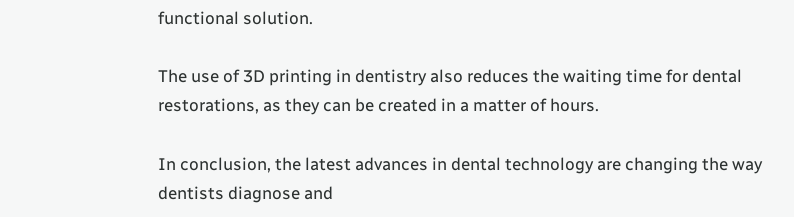functional solution.

The use of 3D printing in dentistry also reduces the waiting time for dental restorations, as they can be created in a matter of hours.

In conclusion, the latest advances in dental technology are changing the way dentists diagnose and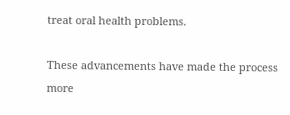treat oral health problems.

These advancements have made the process more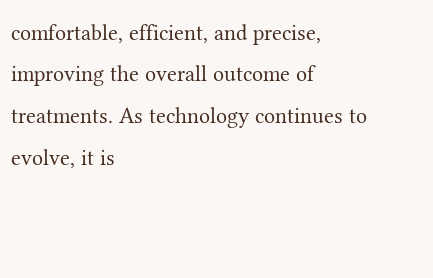comfortable, efficient, and precise, improving the overall outcome of treatments. As technology continues to evolve, it is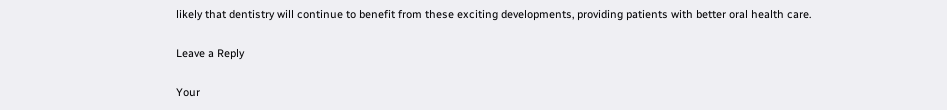likely that dentistry will continue to benefit from these exciting developments, providing patients with better oral health care.

Leave a Reply

Your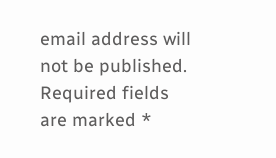email address will not be published. Required fields are marked *